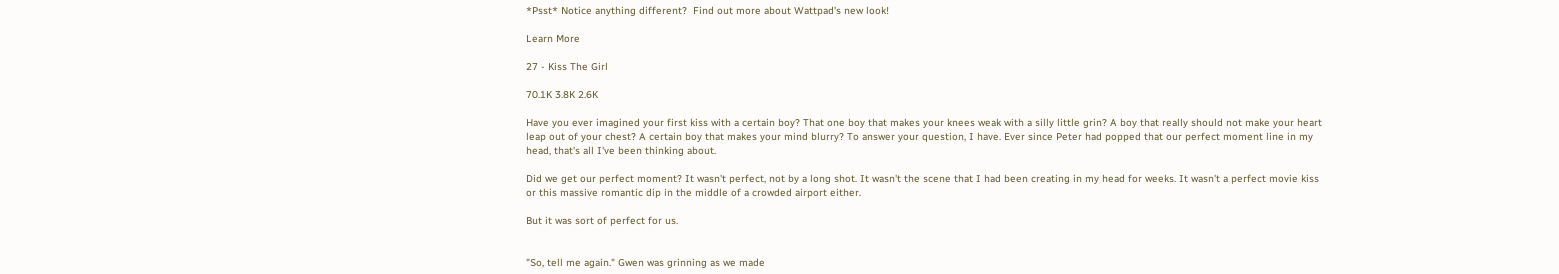*Psst* Notice anything different?  Find out more about Wattpad's new look!

Learn More

27 - Kiss The Girl

70.1K 3.8K 2.6K

Have you ever imagined your first kiss with a certain boy? That one boy that makes your knees weak with a silly little grin? A boy that really should not make your heart leap out of your chest? A certain boy that makes your mind blurry? To answer your question, I have. Ever since Peter had popped that our perfect moment line in my head, that's all I've been thinking about.

Did we get our perfect moment? It wasn't perfect, not by a long shot. It wasn't the scene that I had been creating in my head for weeks. It wasn't a perfect movie kiss or this massive romantic dip in the middle of a crowded airport either.

But it was sort of perfect for us.


"So, tell me again." Gwen was grinning as we made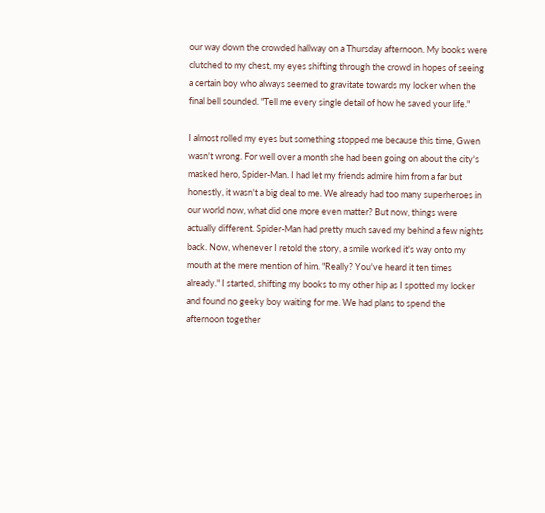our way down the crowded hallway on a Thursday afternoon. My books were clutched to my chest, my eyes shifting through the crowd in hopes of seeing a certain boy who always seemed to gravitate towards my locker when the final bell sounded. "Tell me every single detail of how he saved your life."

I almost rolled my eyes but something stopped me because this time, Gwen wasn't wrong. For well over a month she had been going on about the city's masked hero, Spider-Man. I had let my friends admire him from a far but honestly, it wasn't a big deal to me. We already had too many superheroes in our world now, what did one more even matter? But now, things were actually different. Spider-Man had pretty much saved my behind a few nights back. Now, whenever I retold the story, a smile worked it's way onto my mouth at the mere mention of him. "Really? You've heard it ten times already." I started, shifting my books to my other hip as I spotted my locker and found no geeky boy waiting for me. We had plans to spend the afternoon together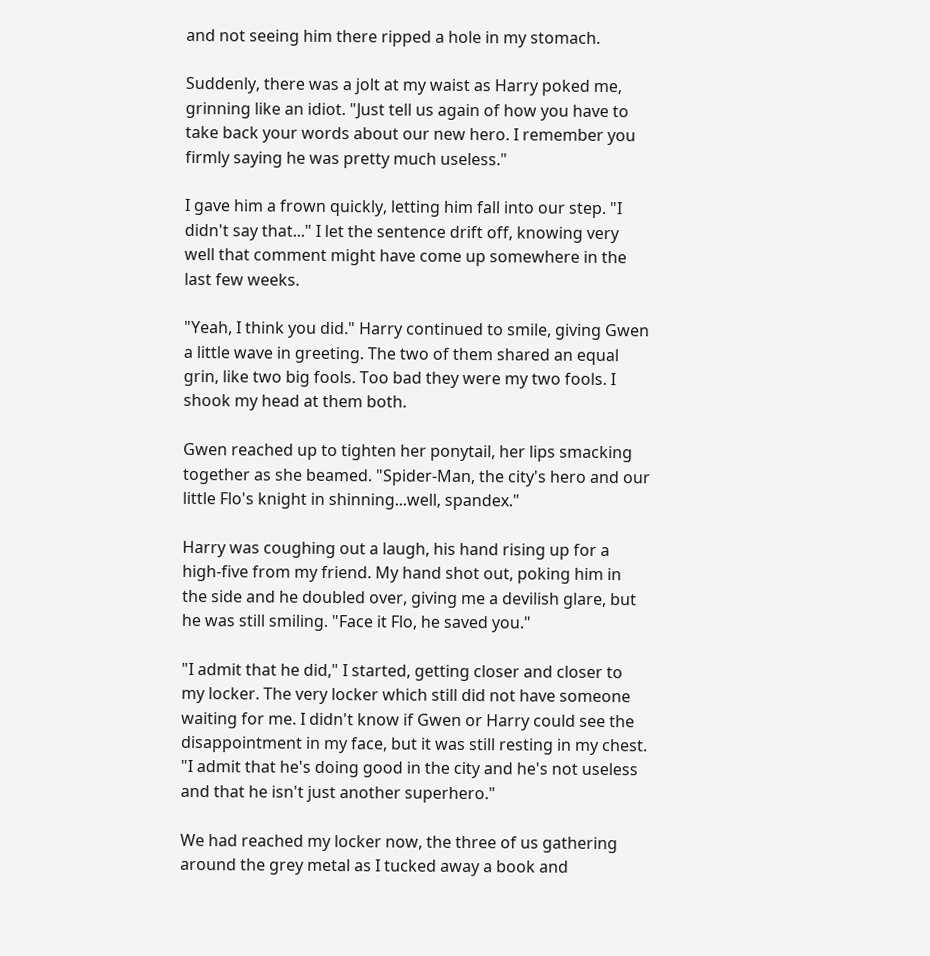and not seeing him there ripped a hole in my stomach.

Suddenly, there was a jolt at my waist as Harry poked me, grinning like an idiot. "Just tell us again of how you have to take back your words about our new hero. I remember you firmly saying he was pretty much useless."

I gave him a frown quickly, letting him fall into our step. "I didn't say that..." I let the sentence drift off, knowing very well that comment might have come up somewhere in the last few weeks.

"Yeah, I think you did." Harry continued to smile, giving Gwen a little wave in greeting. The two of them shared an equal grin, like two big fools. Too bad they were my two fools. I shook my head at them both.

Gwen reached up to tighten her ponytail, her lips smacking together as she beamed. "Spider-Man, the city's hero and our little Flo's knight in shinning...well, spandex."

Harry was coughing out a laugh, his hand rising up for a high-five from my friend. My hand shot out, poking him in the side and he doubled over, giving me a devilish glare, but he was still smiling. "Face it Flo, he saved you."

"I admit that he did," I started, getting closer and closer to my locker. The very locker which still did not have someone waiting for me. I didn't know if Gwen or Harry could see the disappointment in my face, but it was still resting in my chest. "I admit that he's doing good in the city and he's not useless and that he isn't just another superhero."

We had reached my locker now, the three of us gathering around the grey metal as I tucked away a book and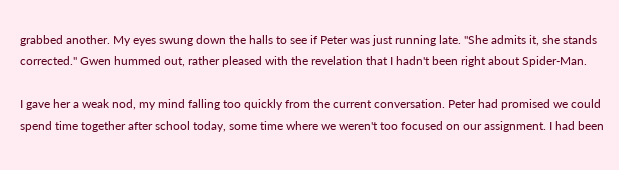grabbed another. My eyes swung down the halls to see if Peter was just running late. "She admits it, she stands corrected." Gwen hummed out, rather pleased with the revelation that I hadn't been right about Spider-Man.

I gave her a weak nod, my mind falling too quickly from the current conversation. Peter had promised we could spend time together after school today, some time where we weren't too focused on our assignment. I had been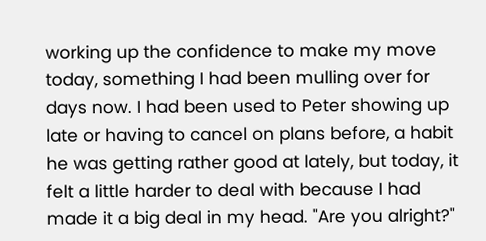working up the confidence to make my move today, something I had been mulling over for days now. I had been used to Peter showing up late or having to cancel on plans before, a habit he was getting rather good at lately, but today, it felt a little harder to deal with because I had made it a big deal in my head. "Are you alright?"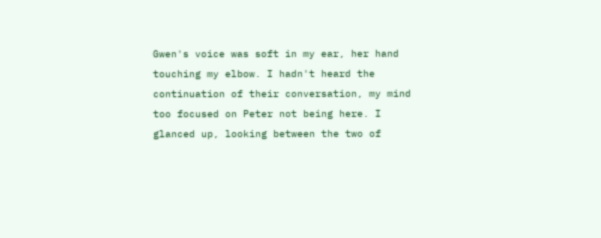Gwen's voice was soft in my ear, her hand touching my elbow. I hadn't heard the continuation of their conversation, my mind too focused on Peter not being here. I glanced up, looking between the two of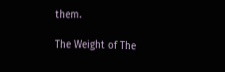them.

The Weight of The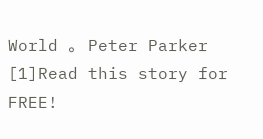World 。 Peter Parker [1]Read this story for FREE!